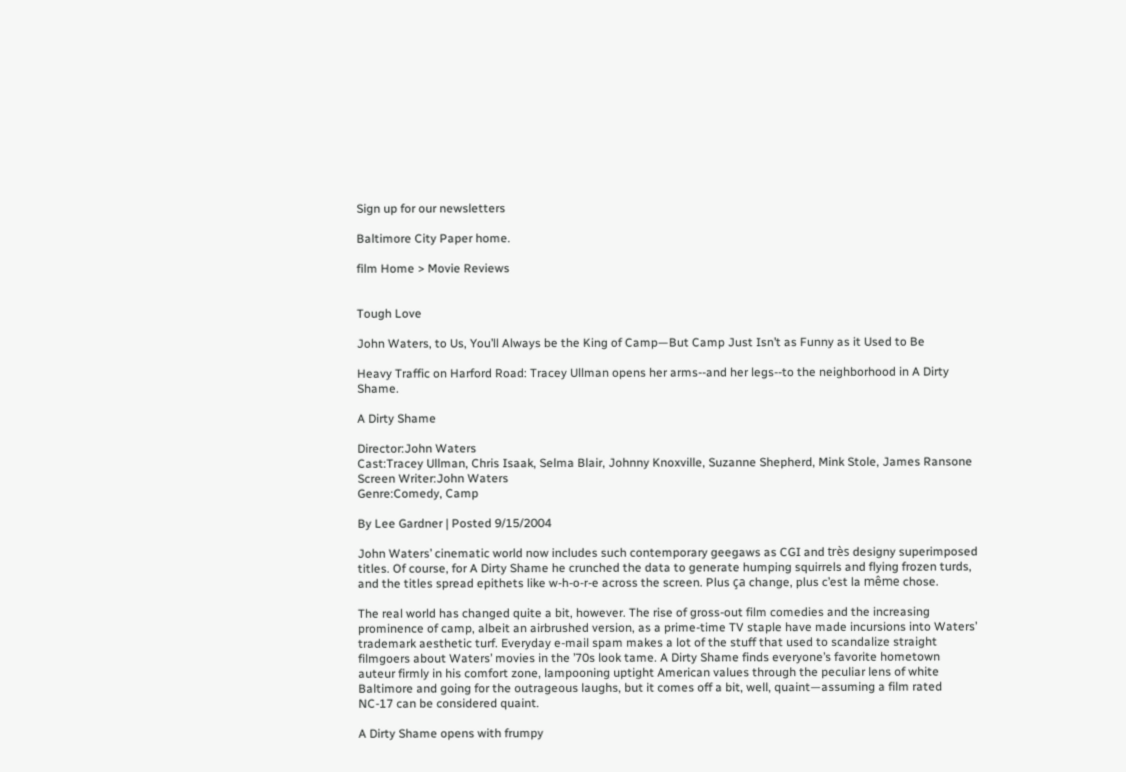Sign up for our newsletters

Baltimore City Paper home.

film Home > Movie Reviews


Tough Love

John Waters, to Us, You’ll Always be the King of Camp—But Camp Just Isn’t as Funny as it Used to Be

Heavy Traffic on Harford Road: Tracey Ullman opens her arms--and her legs--to the neighborhood in A Dirty Shame.

A Dirty Shame

Director:John Waters
Cast:Tracey Ullman, Chris Isaak, Selma Blair, Johnny Knoxville, Suzanne Shepherd, Mink Stole, James Ransone
Screen Writer:John Waters
Genre:Comedy, Camp

By Lee Gardner | Posted 9/15/2004

John Waters’ cinematic world now includes such contemporary geegaws as CGI and très designy superimposed titles. Of course, for A Dirty Shame he crunched the data to generate humping squirrels and flying frozen turds, and the titles spread epithets like w-h-o-r-e across the screen. Plus ça change, plus c’est la même chose.

The real world has changed quite a bit, however. The rise of gross-out film comedies and the increasing prominence of camp, albeit an airbrushed version, as a prime-time TV staple have made incursions into Waters’ trademark aesthetic turf. Everyday e-mail spam makes a lot of the stuff that used to scandalize straight filmgoers about Waters’ movies in the ’70s look tame. A Dirty Shame finds everyone’s favorite hometown auteur firmly in his comfort zone, lampooning uptight American values through the peculiar lens of white Baltimore and going for the outrageous laughs, but it comes off a bit, well, quaint—assuming a film rated NC-17 can be considered quaint.

A Dirty Shame opens with frumpy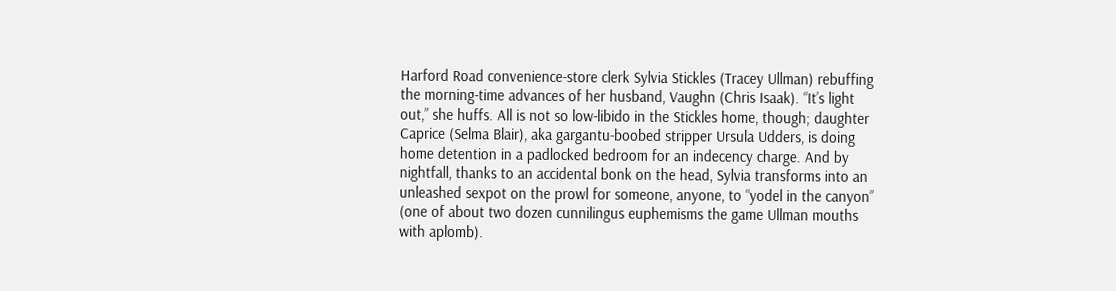Harford Road convenience-store clerk Sylvia Stickles (Tracey Ullman) rebuffing the morning-time advances of her husband, Vaughn (Chris Isaak). “It’s light out,” she huffs. All is not so low-libido in the Stickles home, though; daughter Caprice (Selma Blair), aka gargantu-boobed stripper Ursula Udders, is doing home detention in a padlocked bedroom for an indecency charge. And by nightfall, thanks to an accidental bonk on the head, Sylvia transforms into an unleashed sexpot on the prowl for someone, anyone, to “yodel in the canyon” (one of about two dozen cunnilingus euphemisms the game Ullman mouths with aplomb).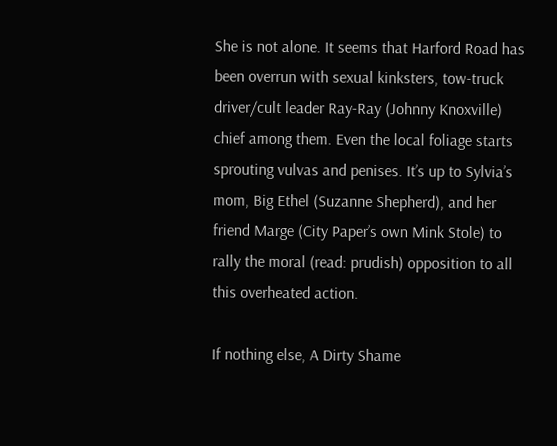She is not alone. It seems that Harford Road has been overrun with sexual kinksters, tow-truck driver/cult leader Ray-Ray (Johnny Knoxville) chief among them. Even the local foliage starts sprouting vulvas and penises. It’s up to Sylvia’s mom, Big Ethel (Suzanne Shepherd), and her friend Marge (City Paper’s own Mink Stole) to rally the moral (read: prudish) opposition to all this overheated action.

If nothing else, A Dirty Shame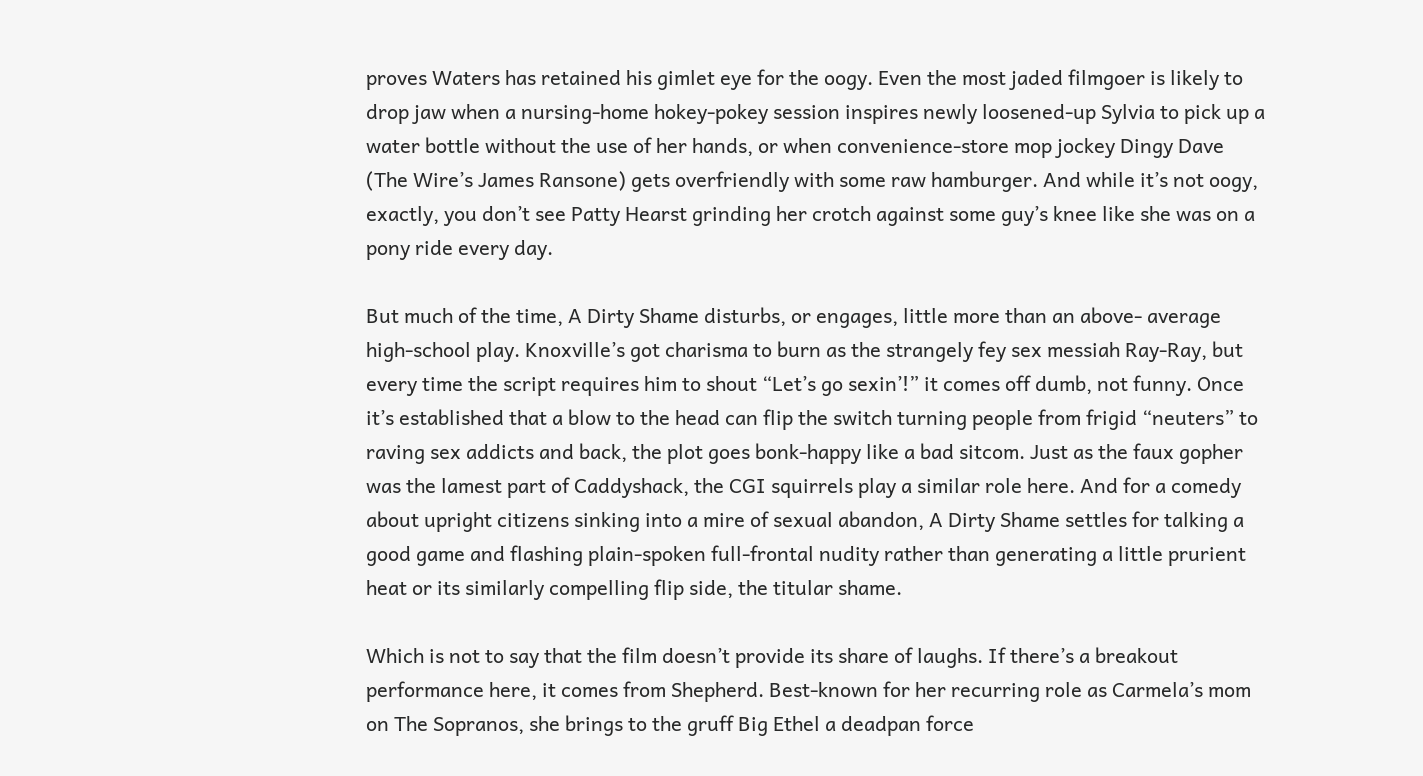proves Waters has retained his gimlet eye for the oogy. Even the most jaded filmgoer is likely to drop jaw when a nursing-home hokey-pokey session inspires newly loosened-up Sylvia to pick up a water bottle without the use of her hands, or when convenience-store mop jockey Dingy Dave (The Wire’s James Ransone) gets overfriendly with some raw hamburger. And while it’s not oogy, exactly, you don’t see Patty Hearst grinding her crotch against some guy’s knee like she was on a pony ride every day.

But much of the time, A Dirty Shame disturbs, or engages, little more than an above- average high-school play. Knoxville’s got charisma to burn as the strangely fey sex messiah Ray-Ray, but every time the script requires him to shout “Let’s go sexin’!” it comes off dumb, not funny. Once it’s established that a blow to the head can flip the switch turning people from frigid “neuters” to raving sex addicts and back, the plot goes bonk-happy like a bad sitcom. Just as the faux gopher was the lamest part of Caddyshack, the CGI squirrels play a similar role here. And for a comedy about upright citizens sinking into a mire of sexual abandon, A Dirty Shame settles for talking a good game and flashing plain-spoken full-frontal nudity rather than generating a little prurient heat or its similarly compelling flip side, the titular shame.

Which is not to say that the film doesn’t provide its share of laughs. If there’s a breakout performance here, it comes from Shepherd. Best-known for her recurring role as Carmela’s mom on The Sopranos, she brings to the gruff Big Ethel a deadpan force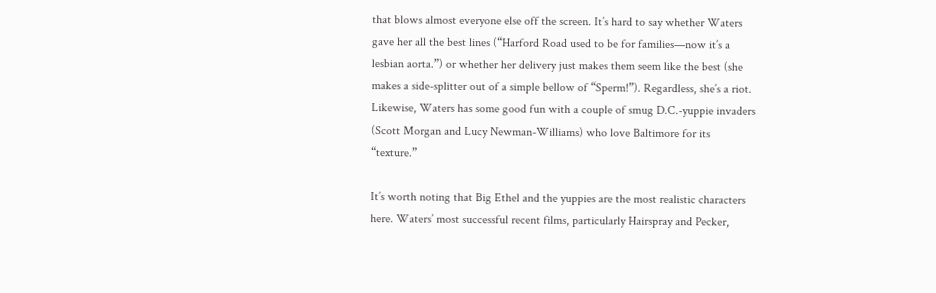that blows almost everyone else off the screen. It’s hard to say whether Waters gave her all the best lines (“Harford Road used to be for families—now it’s a lesbian aorta.”) or whether her delivery just makes them seem like the best (she makes a side-splitter out of a simple bellow of “Sperm!”). Regardless, she’s a riot. Likewise, Waters has some good fun with a couple of smug D.C.-yuppie invaders (Scott Morgan and Lucy Newman-Williams) who love Baltimore for its “texture.”

It’s worth noting that Big Ethel and the yuppies are the most realistic characters here. Waters’ most successful recent films, particularly Hairspray and Pecker,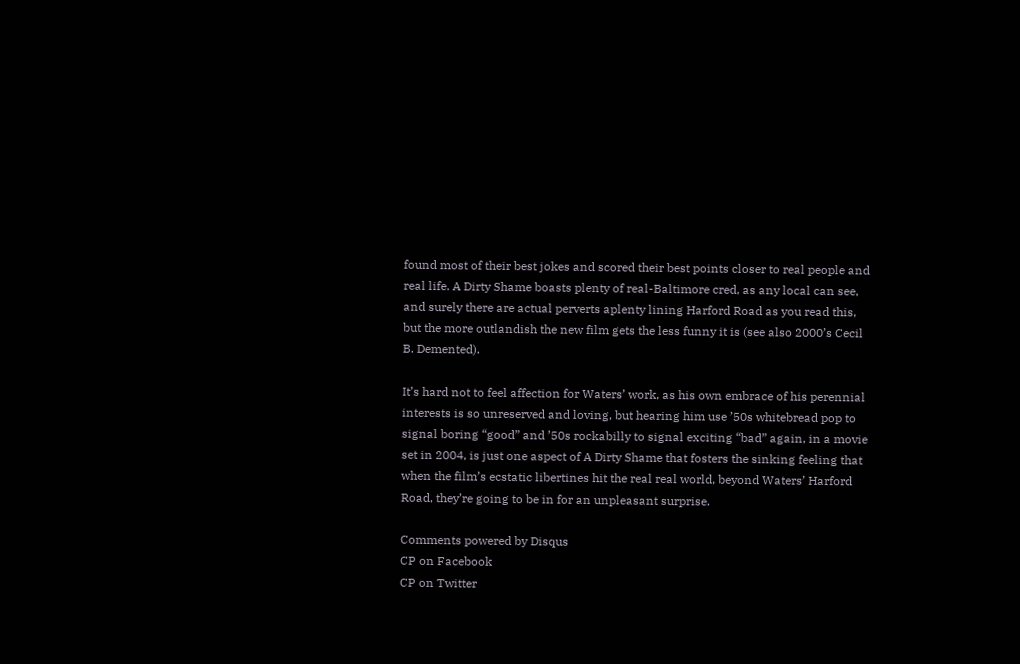found most of their best jokes and scored their best points closer to real people and real life. A Dirty Shame boasts plenty of real-Baltimore cred, as any local can see, and surely there are actual perverts aplenty lining Harford Road as you read this, but the more outlandish the new film gets the less funny it is (see also 2000’s Cecil B. Demented).

It’s hard not to feel affection for Waters’ work, as his own embrace of his perennial interests is so unreserved and loving, but hearing him use ’50s whitebread pop to signal boring “good” and ’50s rockabilly to signal exciting “bad” again, in a movie set in 2004, is just one aspect of A Dirty Shame that fosters the sinking feeling that when the film’s ecstatic libertines hit the real real world, beyond Waters’ Harford Road, they’re going to be in for an unpleasant surprise.

Comments powered by Disqus
CP on Facebook
CP on Twitter